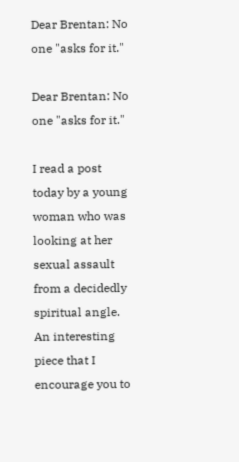Dear Brentan: No one "asks for it."

Dear Brentan: No one "asks for it."

I read a post today by a young woman who was looking at her sexual assault from a decidedly spiritual angle. An interesting piece that I encourage you to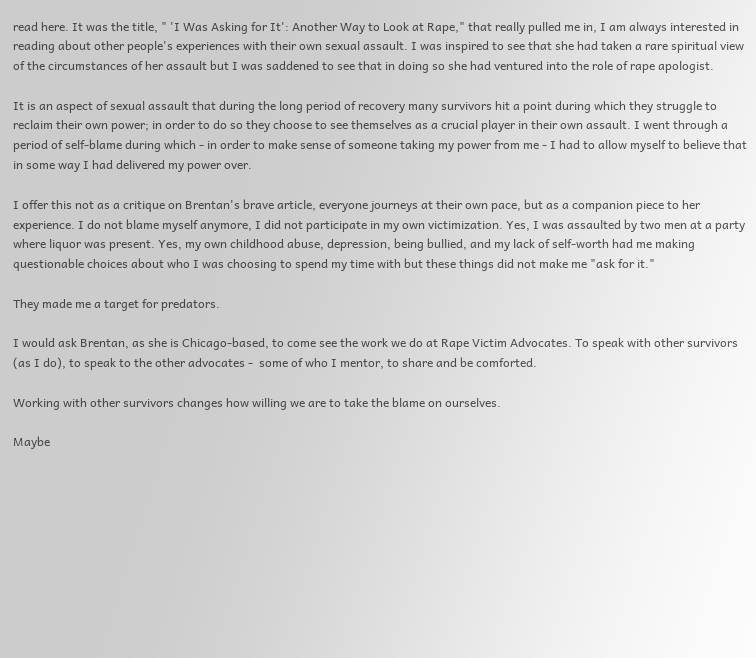read here. It was the title, " 'I Was Asking for It': Another Way to Look at Rape," that really pulled me in, I am always interested in reading about other people's experiences with their own sexual assault. I was inspired to see that she had taken a rare spiritual view of the circumstances of her assault but I was saddened to see that in doing so she had ventured into the role of rape apologist.

It is an aspect of sexual assault that during the long period of recovery many survivors hit a point during which they struggle to reclaim their own power; in order to do so they choose to see themselves as a crucial player in their own assault. I went through a period of self-blame during which - in order to make sense of someone taking my power from me - I had to allow myself to believe that in some way I had delivered my power over.

I offer this not as a critique on Brentan's brave article, everyone journeys at their own pace, but as a companion piece to her experience. I do not blame myself anymore, I did not participate in my own victimization. Yes, I was assaulted by two men at a party where liquor was present. Yes, my own childhood abuse, depression, being bullied, and my lack of self-worth had me making questionable choices about who I was choosing to spend my time with but these things did not make me "ask for it."

They made me a target for predators.

I would ask Brentan, as she is Chicago-based, to come see the work we do at Rape Victim Advocates. To speak with other survivors (as I do), to speak to the other advocates -  some of who I mentor, to share and be comforted.

Working with other survivors changes how willing we are to take the blame on ourselves.

Maybe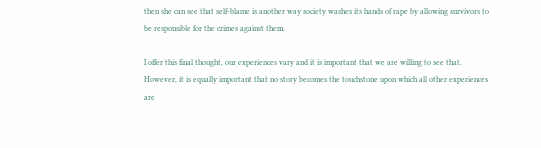then she can see that self-blame is another way society washes its hands of rape by allowing survivors to be responsible for the crimes against them.

I offer this final thought, our experiences vary and it is important that we are willing to see that. However, it is equally important that no story becomes the touchstone upon which all other experiences are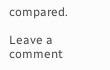compared.

Leave a comment